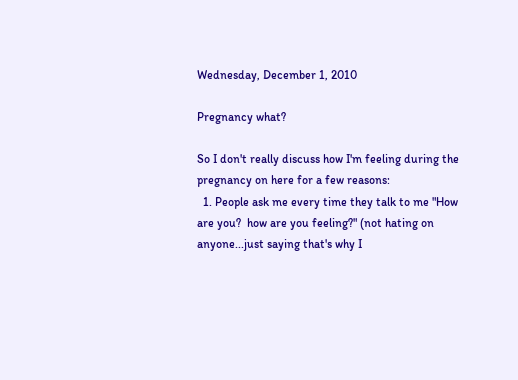Wednesday, December 1, 2010

Pregnancy what?

So I don't really discuss how I'm feeling during the pregnancy on here for a few reasons:
  1. People ask me every time they talk to me "How are you?  how are you feeling?" (not hating on anyone...just saying that's why I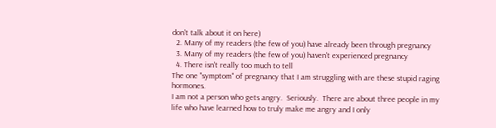don't talk about it on here)
  2. Many of my readers (the few of you) have already been through pregnancy
  3. Many of my readers (the few of you) haven't experienced pregnancy
  4. There isn't really too much to tell
The one "symptom" of pregnancy that I am struggling with are these stupid raging hormones.
I am not a person who gets angry.  Seriously.  There are about three people in my life who have learned how to truly make me angry and I only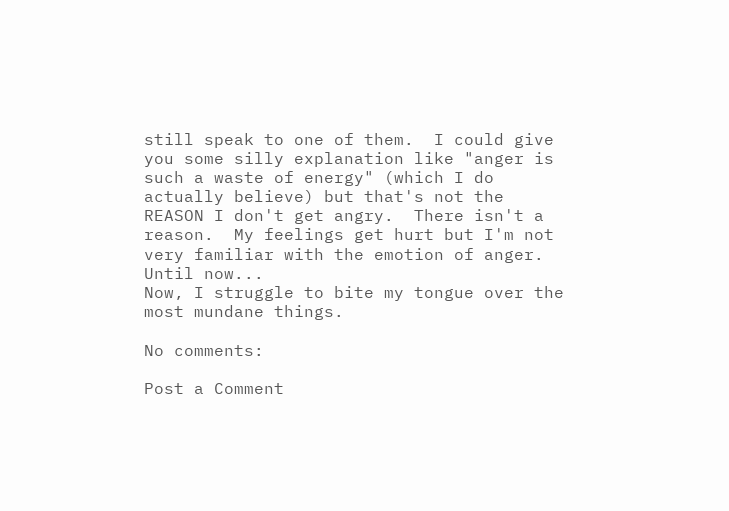still speak to one of them.  I could give you some silly explanation like "anger is such a waste of energy" (which I do actually believe) but that's not the REASON I don't get angry.  There isn't a reason.  My feelings get hurt but I'm not very familiar with the emotion of anger.
Until now...
Now, I struggle to bite my tongue over the most mundane things.

No comments:

Post a Comment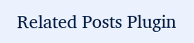Related Posts Plugin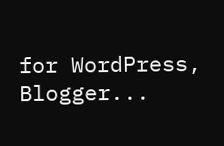for WordPress, Blogger...